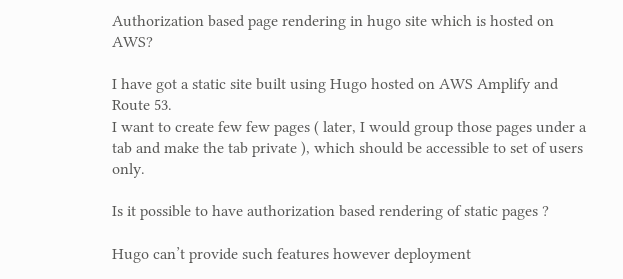Authorization based page rendering in hugo site which is hosted on AWS?

I have got a static site built using Hugo hosted on AWS Amplify and Route 53.
I want to create few few pages ( later, I would group those pages under a tab and make the tab private ), which should be accessible to set of users only.

Is it possible to have authorization based rendering of static pages ?

Hugo can’t provide such features however deployment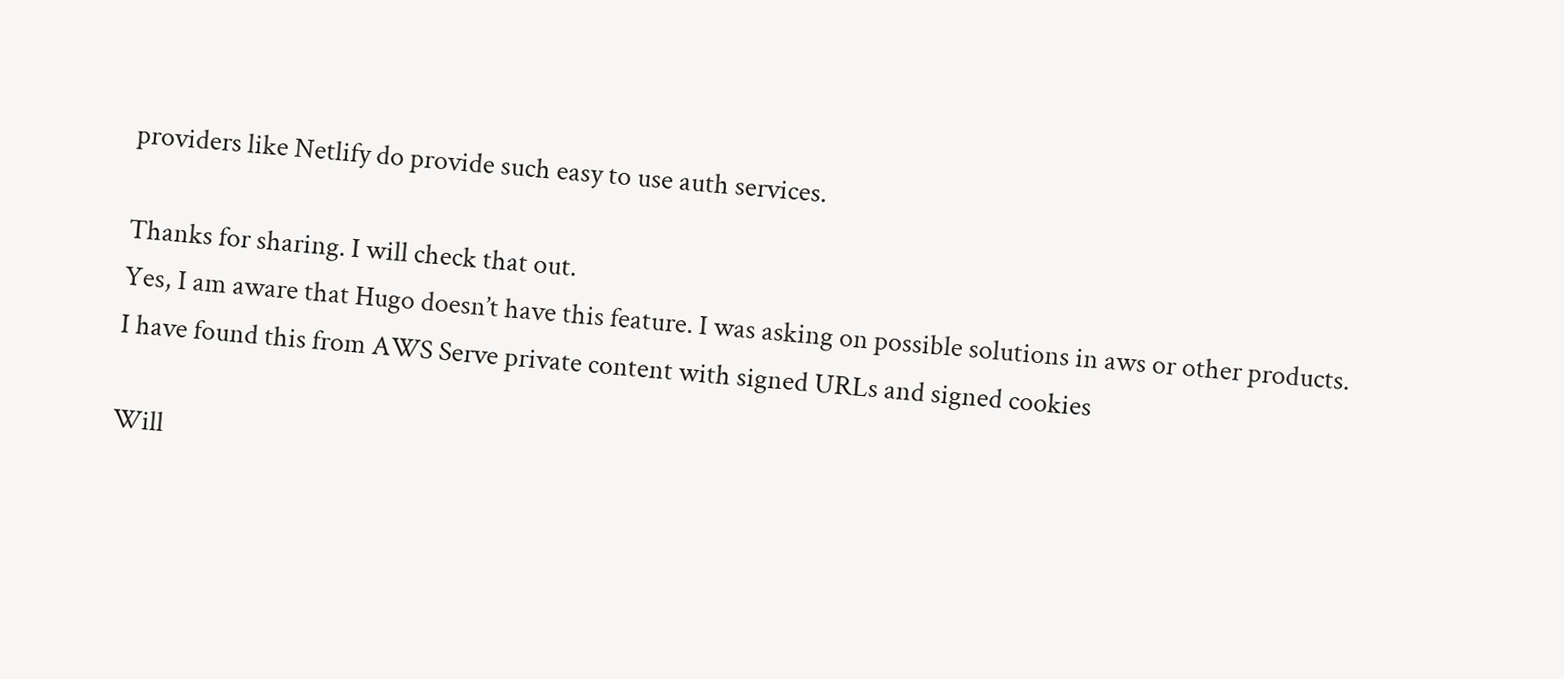providers like Netlify do provide such easy to use auth services.

Thanks for sharing. I will check that out.
Yes, I am aware that Hugo doesn’t have this feature. I was asking on possible solutions in aws or other products.
I have found this from AWS Serve private content with signed URLs and signed cookies

Will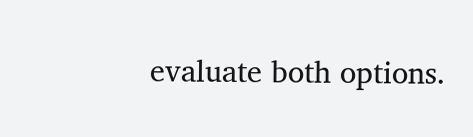evaluate both options.